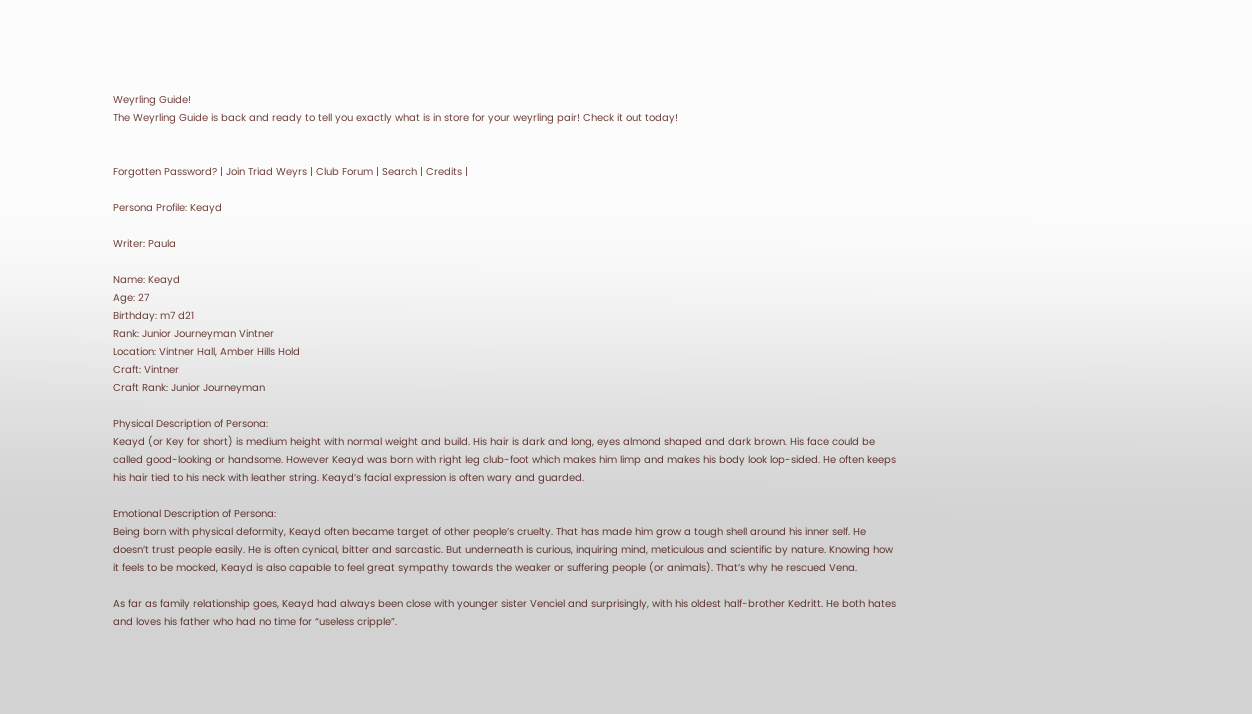Weyrling Guide!
The Weyrling Guide is back and ready to tell you exactly what is in store for your weyrling pair! Check it out today!


Forgotten Password? | Join Triad Weyrs | Club Forum | Search | Credits |

Persona Profile: Keayd

Writer: Paula

Name: Keayd
Age: 27
Birthday: m7 d21
Rank: Junior Journeyman Vintner
Location: Vintner Hall, Amber Hills Hold
Craft: Vintner
Craft Rank: Junior Journeyman

Physical Description of Persona:
Keayd (or Key for short) is medium height with normal weight and build. His hair is dark and long, eyes almond shaped and dark brown. His face could be called good-looking or handsome. However Keayd was born with right leg club-foot which makes him limp and makes his body look lop-sided. He often keeps his hair tied to his neck with leather string. Keayd’s facial expression is often wary and guarded.

Emotional Description of Persona:
Being born with physical deformity, Keayd often became target of other people’s cruelty. That has made him grow a tough shell around his inner self. He doesn’t trust people easily. He is often cynical, bitter and sarcastic. But underneath is curious, inquiring mind, meticulous and scientific by nature. Knowing how it feels to be mocked, Keayd is also capable to feel great sympathy towards the weaker or suffering people (or animals). That’s why he rescued Vena.

As far as family relationship goes, Keayd had always been close with younger sister Venciel and surprisingly, with his oldest half-brother Kedritt. He both hates and loves his father who had no time for “useless cripple”.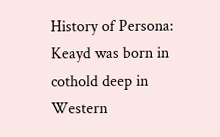History of Persona:
Keayd was born in cothold deep in Western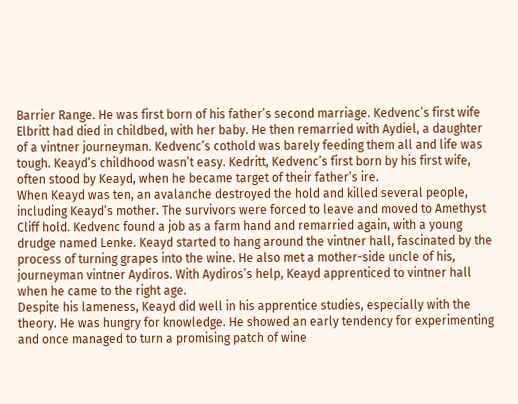Barrier Range. He was first born of his father’s second marriage. Kedvenc’s first wife Elbritt had died in childbed, with her baby. He then remarried with Aydiel, a daughter of a vintner journeyman. Kedvenc’s cothold was barely feeding them all and life was tough. Keayd’s childhood wasn’t easy. Kedritt, Kedvenc’s first born by his first wife, often stood by Keayd, when he became target of their father’s ire.
When Keayd was ten, an avalanche destroyed the hold and killed several people, including Keayd’s mother. The survivors were forced to leave and moved to Amethyst Cliff hold. Kedvenc found a job as a farm hand and remarried again, with a young drudge named Lenke. Keayd started to hang around the vintner hall, fascinated by the process of turning grapes into the wine. He also met a mother-side uncle of his, journeyman vintner Aydiros. With Aydiros’s help, Keayd apprenticed to vintner hall when he came to the right age.
Despite his lameness, Keayd did well in his apprentice studies, especially with the theory. He was hungry for knowledge. He showed an early tendency for experimenting and once managed to turn a promising patch of wine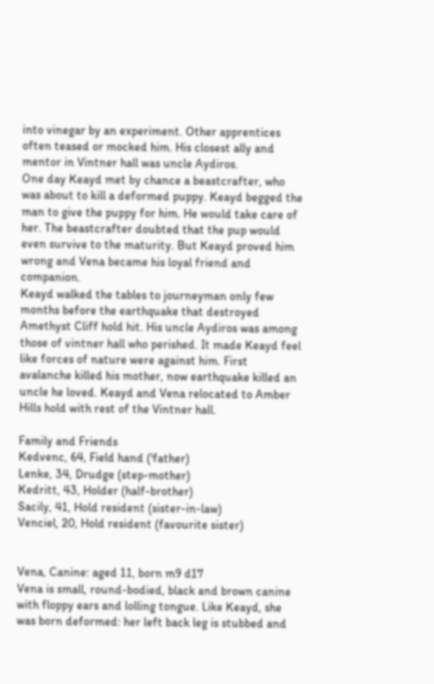into vinegar by an experiment. Other apprentices often teased or mocked him. His closest ally and mentor in Vintner hall was uncle Aydiros.
One day Keayd met by chance a beastcrafter, who was about to kill a deformed puppy. Keayd begged the man to give the puppy for him. He would take care of her. The beastcrafter doubted that the pup would even survive to the maturity. But Keayd proved him wrong and Vena became his loyal friend and companion.
Keayd walked the tables to journeyman only few months before the earthquake that destroyed Amethyst Cliff hold hit. His uncle Aydiros was among those of vintner hall who perished. It made Keayd feel like forces of nature were against him. First avalanche killed his mother, now earthquake killed an uncle he loved. Keayd and Vena relocated to Amber Hills hold with rest of the Vintner hall.

Family and Friends
Kedvenc, 64, Field hand ('father)
Lenke, 34, Drudge (step-mother)
Kedritt, 43, Holder (half-brother)
Sacily, 41, Hold resident (sister-in-law)
Venciel, 20, Hold resident (favourite sister)


Vena, Canine: aged 11, born m9 d17
Vena is small, round-bodied, black and brown canine with floppy ears and lolling tongue. Like Keayd, she was born deformed: her left back leg is stubbed and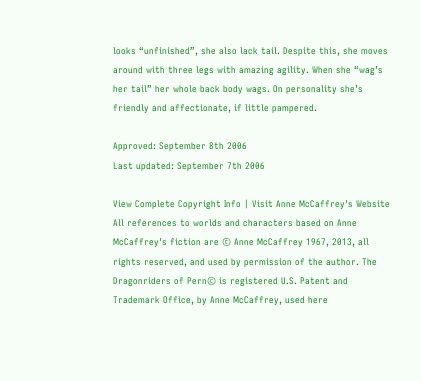looks “unfinished”, she also lack tail. Despite this, she moves around with three legs with amazing agility. When she “wag’s her tail” her whole back body wags. On personality she’s friendly and affectionate, if little pampered.

Approved: September 8th 2006
Last updated: September 7th 2006

View Complete Copyright Info | Visit Anne McCaffrey's Website
All references to worlds and characters based on Anne McCaffrey's fiction are © Anne McCaffrey 1967, 2013, all rights reserved, and used by permission of the author. The Dragonriders of Pern© is registered U.S. Patent and Trademark Office, by Anne McCaffrey, used here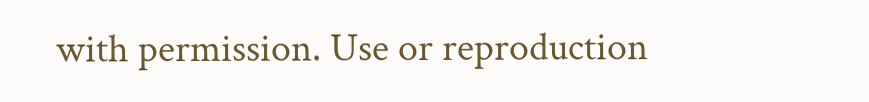with permission. Use or reproduction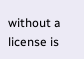without a license is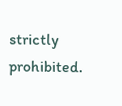strictly prohibited.